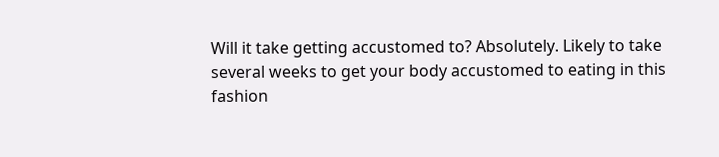Will it take getting accustomed to? Absolutely. Likely to take several weeks to get your body accustomed to eating in this fashion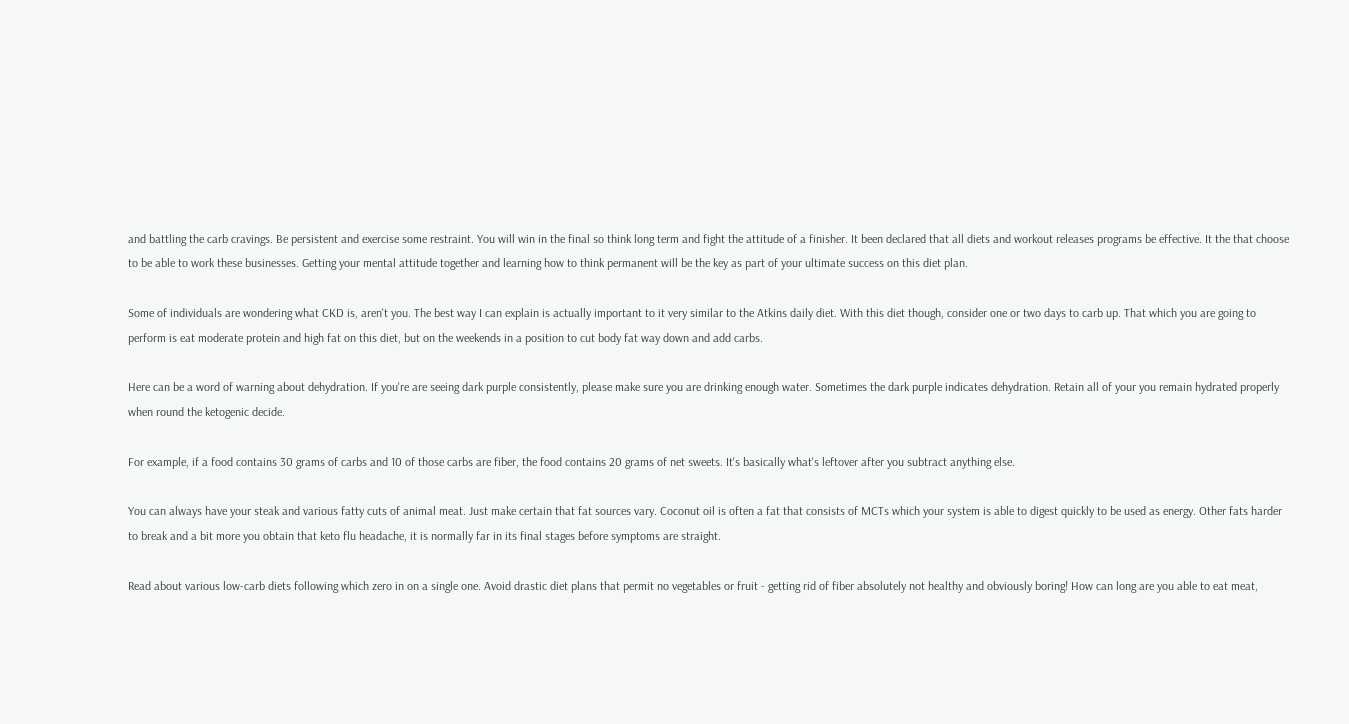and battling the carb cravings. Be persistent and exercise some restraint. You will win in the final so think long term and fight the attitude of a finisher. It been declared that all diets and workout releases programs be effective. It the that choose to be able to work these businesses. Getting your mental attitude together and learning how to think permanent will be the key as part of your ultimate success on this diet plan.

Some of individuals are wondering what CKD is, aren't you. The best way I can explain is actually important to it very similar to the Atkins daily diet. With this diet though, consider one or two days to carb up. That which you are going to perform is eat moderate protein and high fat on this diet, but on the weekends in a position to cut body fat way down and add carbs.

Here can be a word of warning about dehydration. If you're are seeing dark purple consistently, please make sure you are drinking enough water. Sometimes the dark purple indicates dehydration. Retain all of your you remain hydrated properly when round the ketogenic decide.

For example, if a food contains 30 grams of carbs and 10 of those carbs are fiber, the food contains 20 grams of net sweets. It's basically what's leftover after you subtract anything else.

You can always have your steak and various fatty cuts of animal meat. Just make certain that fat sources vary. Coconut oil is often a fat that consists of MCTs which your system is able to digest quickly to be used as energy. Other fats harder to break and a bit more you obtain that keto flu headache, it is normally far in its final stages before symptoms are straight.

Read about various low-carb diets following which zero in on a single one. Avoid drastic diet plans that permit no vegetables or fruit - getting rid of fiber absolutely not healthy and obviously boring! How can long are you able to eat meat,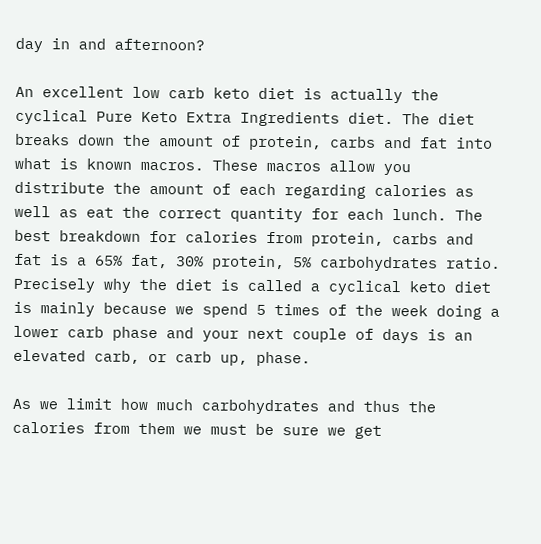day in and afternoon?

An excellent low carb keto diet is actually the cyclical Pure Keto Extra Ingredients diet. The diet breaks down the amount of protein, carbs and fat into what is known macros. These macros allow you distribute the amount of each regarding calories as well as eat the correct quantity for each lunch. The best breakdown for calories from protein, carbs and fat is a 65% fat, 30% protein, 5% carbohydrates ratio. Precisely why the diet is called a cyclical keto diet is mainly because we spend 5 times of the week doing a lower carb phase and your next couple of days is an elevated carb, or carb up, phase.

As we limit how much carbohydrates and thus the calories from them we must be sure we get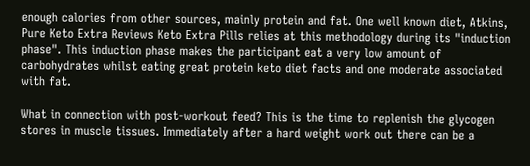enough calories from other sources, mainly protein and fat. One well known diet, Atkins, Pure Keto Extra Reviews Keto Extra Pills relies at this methodology during its "induction phase". This induction phase makes the participant eat a very low amount of carbohydrates whilst eating great protein keto diet facts and one moderate associated with fat.

What in connection with post-workout feed? This is the time to replenish the glycogen stores in muscle tissues. Immediately after a hard weight work out there can be a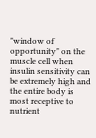"window of opportunity" on the muscle cell when insulin sensitivity can be extremely high and the entire body is most receptive to nutrient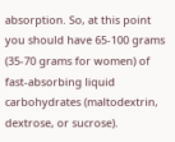absorption. So, at this point you should have 65-100 grams (35-70 grams for women) of fast-absorbing liquid carbohydrates (maltodextrin, dextrose, or sucrose).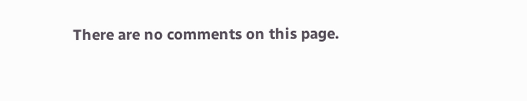There are no comments on this page.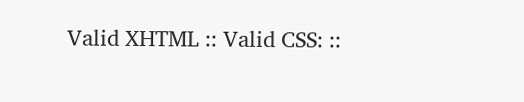Valid XHTML :: Valid CSS: ::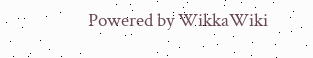Powered by WikkaWiki